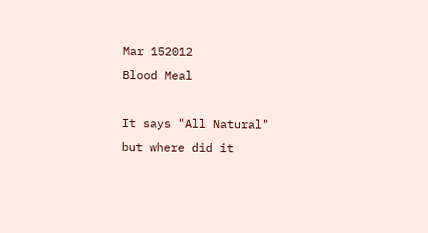Mar 152012
Blood Meal

It says "All Natural" but where did it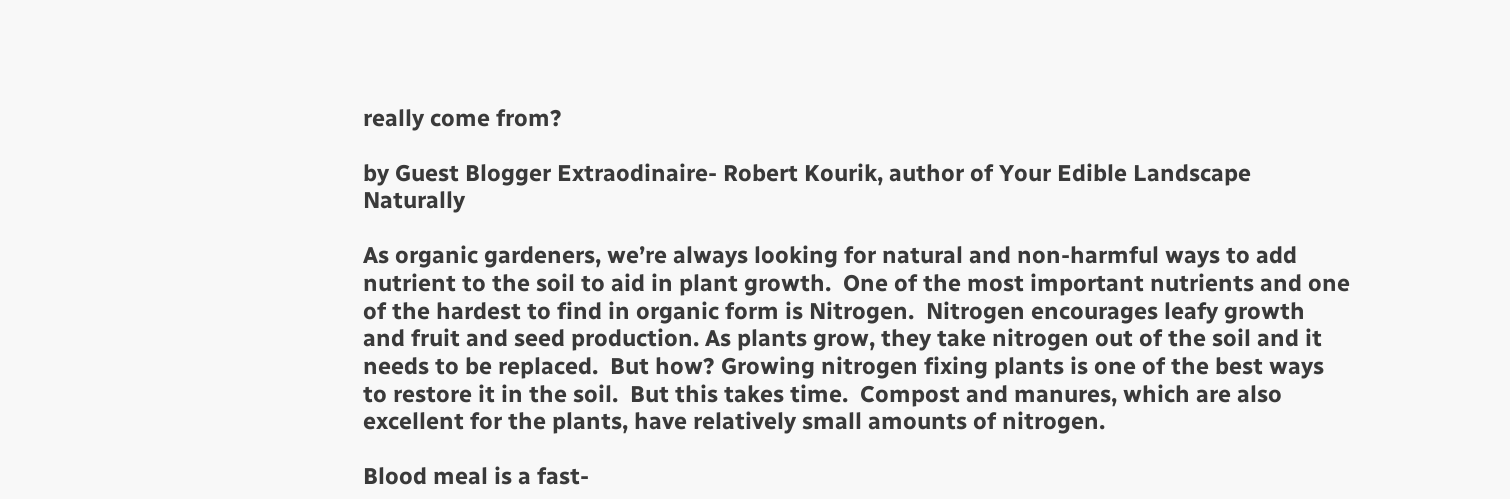really come from?

by Guest Blogger Extraodinaire- Robert Kourik, author of Your Edible Landscape Naturally

As organic gardeners, we’re always looking for natural and non-harmful ways to add nutrient to the soil to aid in plant growth.  One of the most important nutrients and one of the hardest to find in organic form is Nitrogen.  Nitrogen encourages leafy growth and fruit and seed production. As plants grow, they take nitrogen out of the soil and it needs to be replaced.  But how? Growing nitrogen fixing plants is one of the best ways to restore it in the soil.  But this takes time.  Compost and manures, which are also excellent for the plants, have relatively small amounts of nitrogen.

Blood meal is a fast-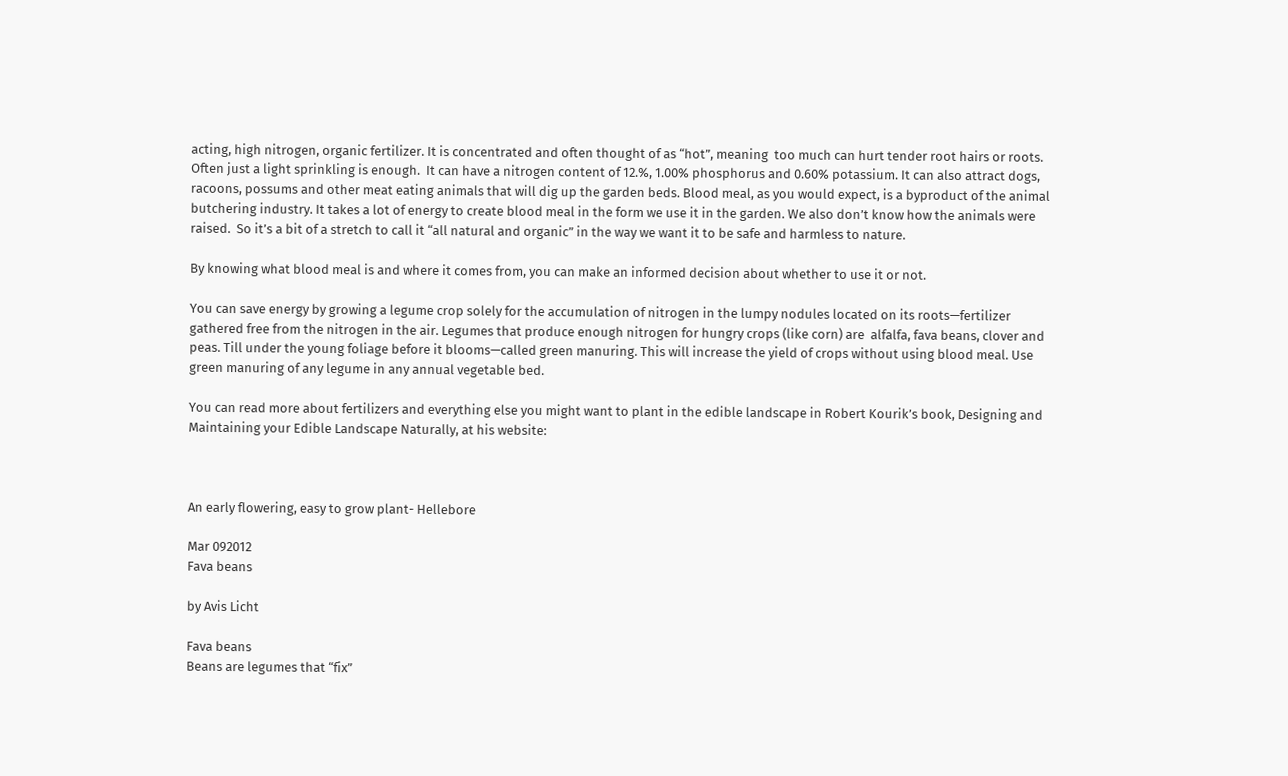acting, high nitrogen, organic fertilizer. It is concentrated and often thought of as “hot”, meaning  too much can hurt tender root hairs or roots. Often just a light sprinkling is enough.  It can have a nitrogen content of 12.%, 1.00% phosphorus and 0.60% potassium. It can also attract dogs, racoons, possums and other meat eating animals that will dig up the garden beds. Blood meal, as you would expect, is a byproduct of the animal butchering industry. It takes a lot of energy to create blood meal in the form we use it in the garden. We also don’t know how the animals were raised.  So it’s a bit of a stretch to call it “all natural and organic” in the way we want it to be safe and harmless to nature.

By knowing what blood meal is and where it comes from, you can make an informed decision about whether to use it or not.

You can save energy by growing a legume crop solely for the accumulation of nitrogen in the lumpy nodules located on its roots—fertilizer gathered free from the nitrogen in the air. Legumes that produce enough nitrogen for hungry crops (like corn) are  alfalfa, fava beans, clover and peas. Till under the young foliage before it blooms—called green manuring. This will increase the yield of crops without using blood meal. Use green manuring of any legume in any annual vegetable bed.

You can read more about fertilizers and everything else you might want to plant in the edible landscape in Robert Kourik’s book, Designing and Maintaining your Edible Landscape Naturally, at his website:



An early flowering, easy to grow plant- Hellebore

Mar 092012
Fava beans

by Avis Licht

Fava beans
Beans are legumes that “fix”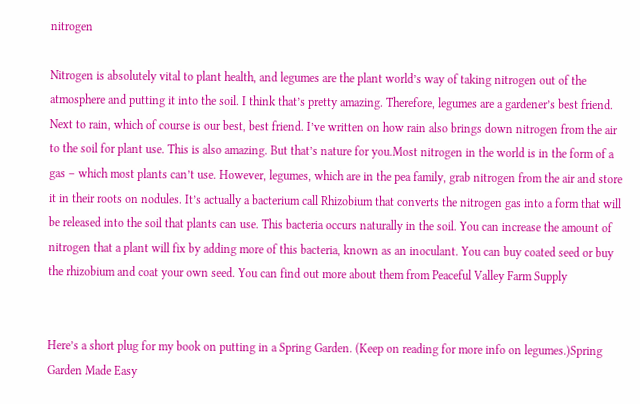nitrogen

Nitrogen is absolutely vital to plant health, and legumes are the plant world’s way of taking nitrogen out of the atmosphere and putting it into the soil. I think that’s pretty amazing. Therefore, legumes are a gardener’s best friend. Next to rain, which of course is our best, best friend. I’ve written on how rain also brings down nitrogen from the air to the soil for plant use. This is also amazing. But that’s nature for you.Most nitrogen in the world is in the form of a gas – which most plants can’t use. However, legumes, which are in the pea family, grab nitrogen from the air and store it in their roots on nodules. It’s actually a bacterium call Rhizobium that converts the nitrogen gas into a form that will be released into the soil that plants can use. This bacteria occurs naturally in the soil. You can increase the amount of nitrogen that a plant will fix by adding more of this bacteria, known as an inoculant. You can buy coated seed or buy the rhizobium and coat your own seed. You can find out more about them from Peaceful Valley Farm Supply


Here’s a short plug for my book on putting in a Spring Garden. (Keep on reading for more info on legumes.)Spring Garden Made Easy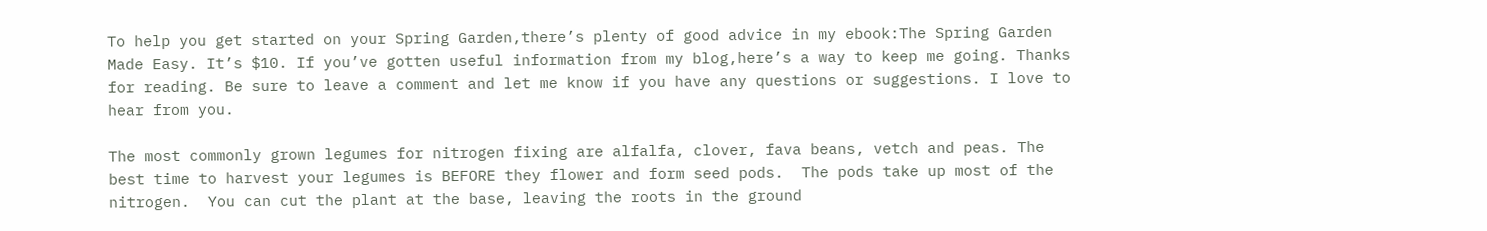To help you get started on your Spring Garden,there’s plenty of good advice in my ebook:The Spring Garden Made Easy. It’s $10. If you’ve gotten useful information from my blog,here’s a way to keep me going. Thanks for reading. Be sure to leave a comment and let me know if you have any questions or suggestions. I love to hear from you.

The most commonly grown legumes for nitrogen fixing are alfalfa, clover, fava beans, vetch and peas. The best time to harvest your legumes is BEFORE they flower and form seed pods.  The pods take up most of the nitrogen.  You can cut the plant at the base, leaving the roots in the ground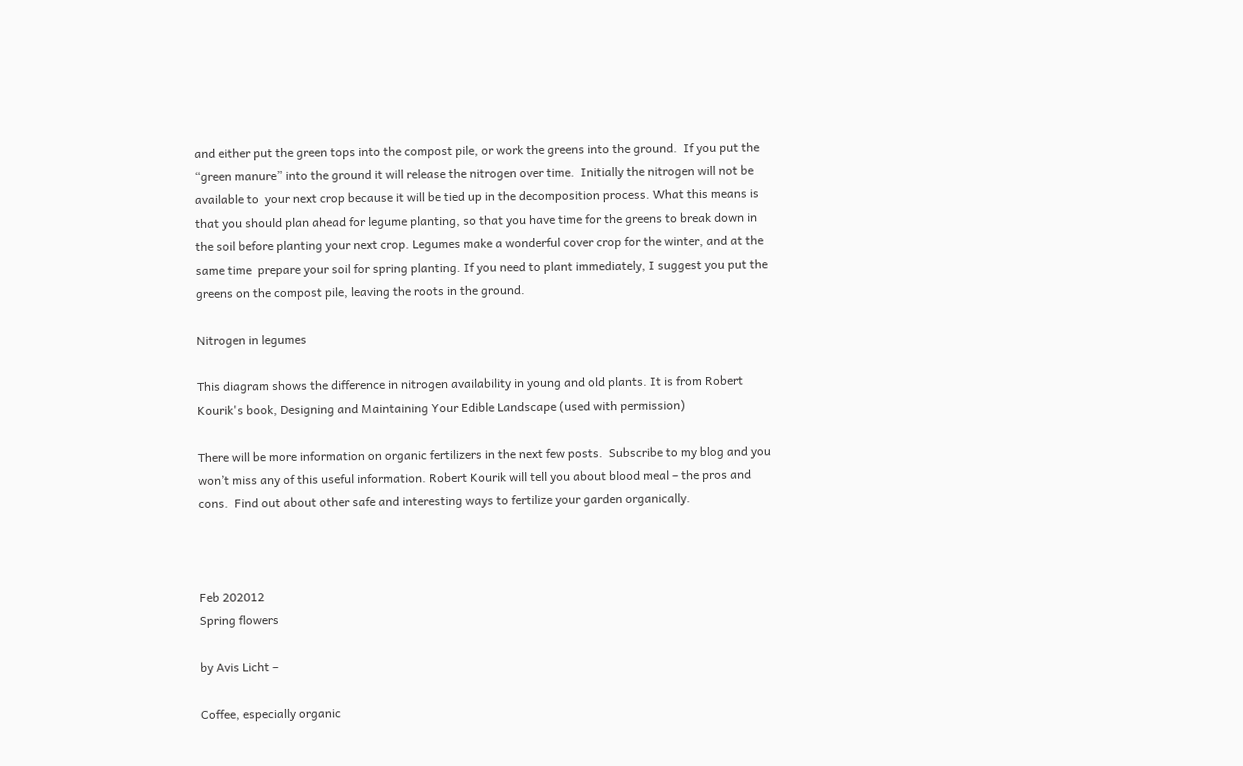and either put the green tops into the compost pile, or work the greens into the ground.  If you put the “green manure” into the ground it will release the nitrogen over time.  Initially the nitrogen will not be available to  your next crop because it will be tied up in the decomposition process. What this means is that you should plan ahead for legume planting, so that you have time for the greens to break down in the soil before planting your next crop. Legumes make a wonderful cover crop for the winter, and at the same time  prepare your soil for spring planting. If you need to plant immediately, I suggest you put the greens on the compost pile, leaving the roots in the ground.

Nitrogen in legumes

This diagram shows the difference in nitrogen availability in young and old plants. It is from Robert Kourik's book, Designing and Maintaining Your Edible Landscape (used with permission)

There will be more information on organic fertilizers in the next few posts.  Subscribe to my blog and you won’t miss any of this useful information. Robert Kourik will tell you about blood meal – the pros and cons.  Find out about other safe and interesting ways to fertilize your garden organically.



Feb 202012
Spring flowers

by Avis Licht –

Coffee, especially organic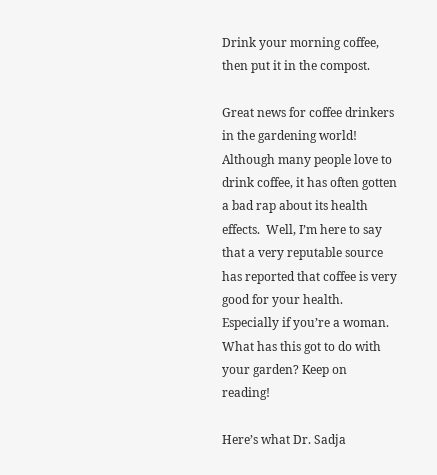Drink your morning coffee, then put it in the compost.

Great news for coffee drinkers in the gardening world! Although many people love to drink coffee, it has often gotten a bad rap about its health effects.  Well, I’m here to say that a very reputable source has reported that coffee is very good for your health.  Especially if you’re a woman.  What has this got to do with your garden? Keep on reading!

Here’s what Dr. Sadja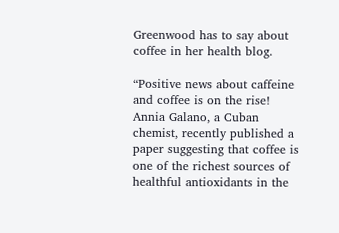Greenwood has to say about coffee in her health blog.

“Positive news about caffeine and coffee is on the rise! Annia Galano, a Cuban chemist, recently published a paper suggesting that coffee is one of the richest sources of healthful antioxidants in the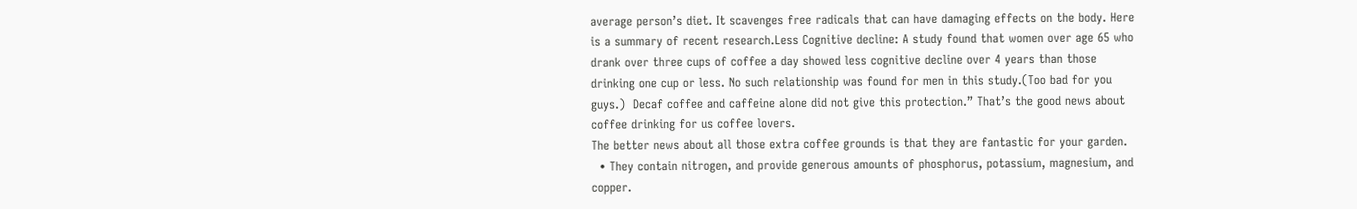average person’s diet. It scavenges free radicals that can have damaging effects on the body. Here is a summary of recent research.Less Cognitive decline: A study found that women over age 65 who drank over three cups of coffee a day showed less cognitive decline over 4 years than those drinking one cup or less. No such relationship was found for men in this study.(Too bad for you guys.)  Decaf coffee and caffeine alone did not give this protection.” That’s the good news about coffee drinking for us coffee lovers.
The better news about all those extra coffee grounds is that they are fantastic for your garden.
  • They contain nitrogen, and provide generous amounts of phosphorus, potassium, magnesium, and copper.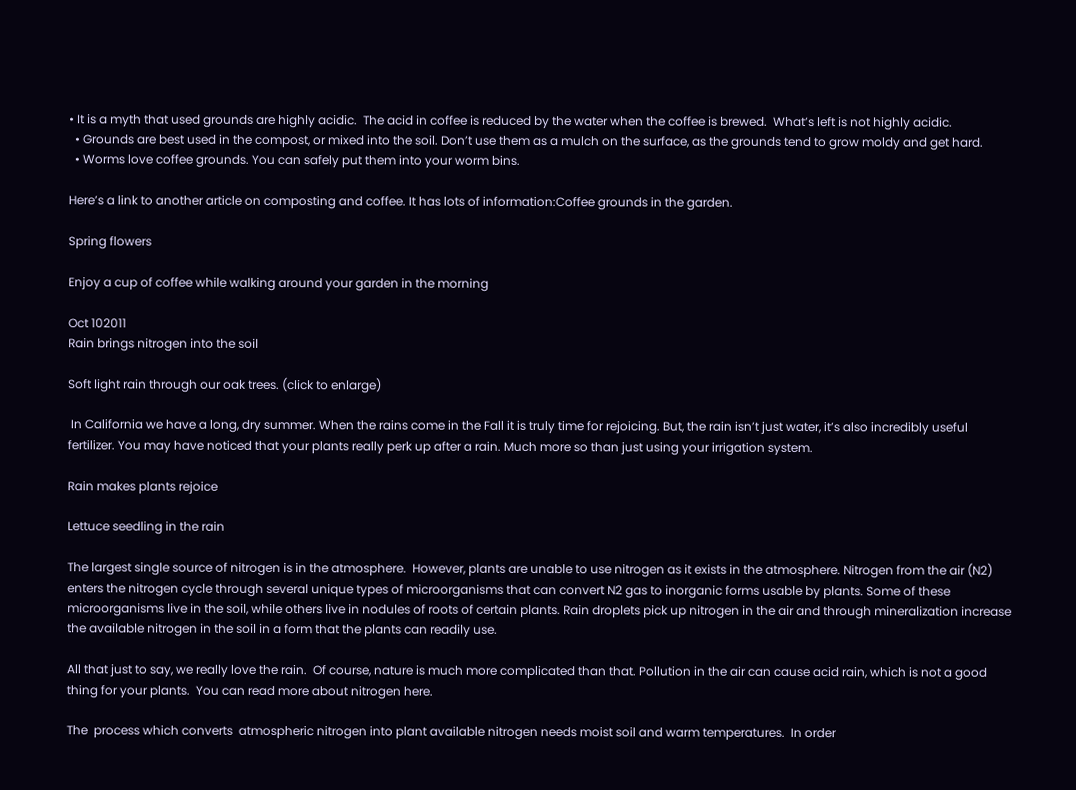• It is a myth that used grounds are highly acidic.  The acid in coffee is reduced by the water when the coffee is brewed.  What’s left is not highly acidic.
  • Grounds are best used in the compost, or mixed into the soil. Don’t use them as a mulch on the surface, as the grounds tend to grow moldy and get hard.
  • Worms love coffee grounds. You can safely put them into your worm bins.

Here’s a link to another article on composting and coffee. It has lots of information:Coffee grounds in the garden.

Spring flowers

Enjoy a cup of coffee while walking around your garden in the morning

Oct 102011
Rain brings nitrogen into the soil

Soft light rain through our oak trees. (click to enlarge)

 In California we have a long, dry summer. When the rains come in the Fall it is truly time for rejoicing. But, the rain isn’t just water, it’s also incredibly useful fertilizer. You may have noticed that your plants really perk up after a rain. Much more so than just using your irrigation system.

Rain makes plants rejoice

Lettuce seedling in the rain

The largest single source of nitrogen is in the atmosphere.  However, plants are unable to use nitrogen as it exists in the atmosphere. Nitrogen from the air (N2) enters the nitrogen cycle through several unique types of microorganisms that can convert N2 gas to inorganic forms usable by plants. Some of these microorganisms live in the soil, while others live in nodules of roots of certain plants. Rain droplets pick up nitrogen in the air and through mineralization increase the available nitrogen in the soil in a form that the plants can readily use.

All that just to say, we really love the rain.  Of course, nature is much more complicated than that. Pollution in the air can cause acid rain, which is not a good thing for your plants.  You can read more about nitrogen here.

The  process which converts  atmospheric nitrogen into plant available nitrogen needs moist soil and warm temperatures.  In order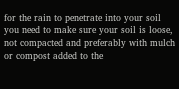for the rain to penetrate into your soil you need to make sure your soil is loose, not compacted and preferably with mulch or compost added to the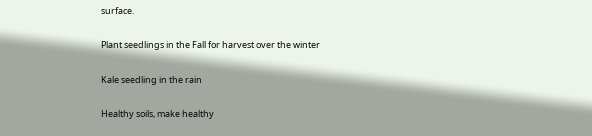surface.

Plant seedlings in the Fall for harvest over the winter

Kale seedling in the rain

Healthy soils, make healthy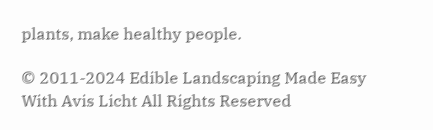plants, make healthy people.

© 2011-2024 Edible Landscaping Made Easy With Avis Licht All Rights Reserved